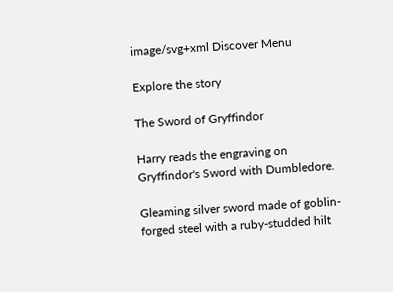image/svg+xml Discover Menu

Explore the story

The Sword of Gryffindor

Harry reads the engraving on Gryffindor's Sword with Dumbledore.

Gleaming silver sword made of goblin-forged steel with a ruby-studded hilt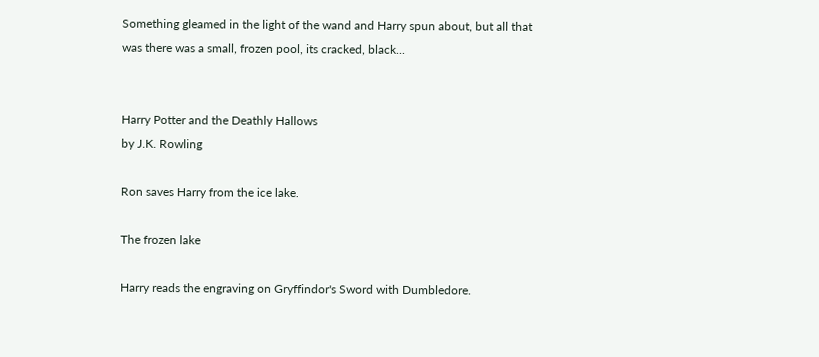Something gleamed in the light of the wand and Harry spun about, but all that was there was a small, frozen pool, its cracked, black...


Harry Potter and the Deathly Hallows
by J.K. Rowling

Ron saves Harry from the ice lake.

The frozen lake

Harry reads the engraving on Gryffindor's Sword with Dumbledore.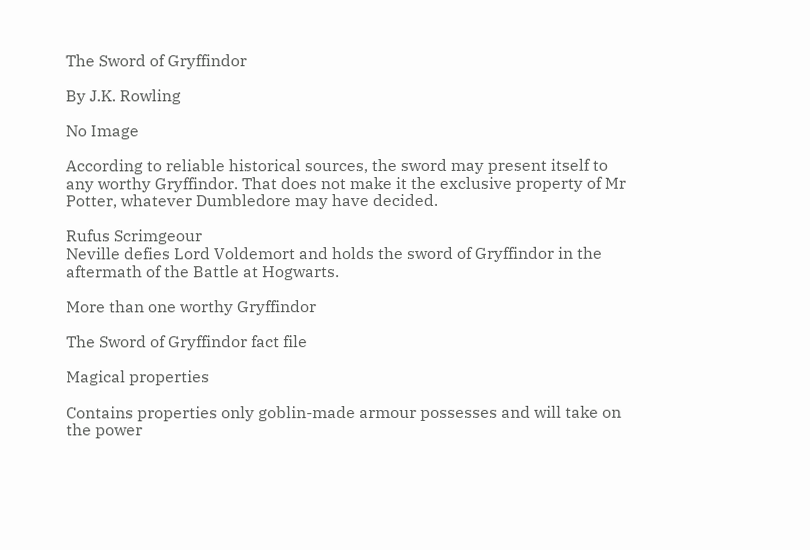The Sword of Gryffindor

By J.K. Rowling

No Image

According to reliable historical sources, the sword may present itself to any worthy Gryffindor. That does not make it the exclusive property of Mr Potter, whatever Dumbledore may have decided.

Rufus Scrimgeour
Neville defies Lord Voldemort and holds the sword of Gryffindor in the aftermath of the Battle at Hogwarts.

More than one worthy Gryffindor

The Sword of Gryffindor fact file

Magical properties

Contains properties only goblin-made armour possesses and will take on the power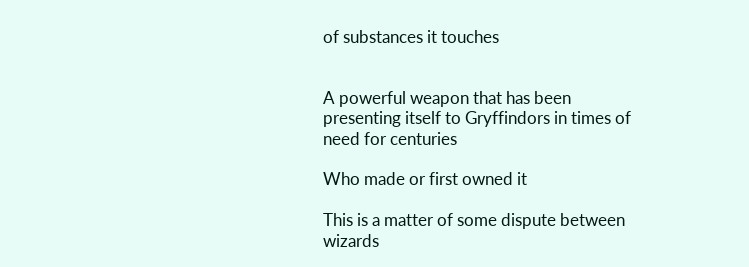of substances it touches


A powerful weapon that has been presenting itself to Gryffindors in times of need for centuries

Who made or first owned it

This is a matter of some dispute between wizards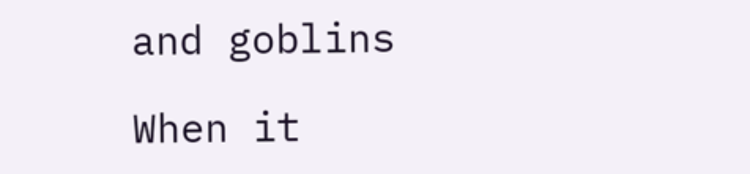and goblins

When it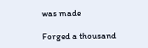was made

Forged a thousand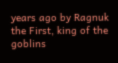years ago by Ragnuk the First, king of the goblins